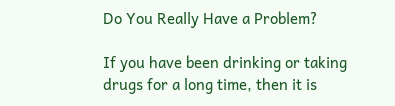Do You Really Have a Problem?

If you have been drinking or taking drugs for a long time, then it is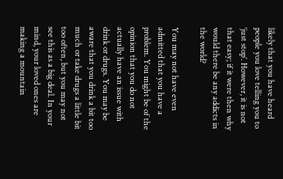likely that you have heard people you love telling you to ‘just stop’. However, it is not that easy; if it were then why would there be any addicts in the world?

You may not have even admitted that you have a problem. You might be of the opinion that you do not actually have an issue with drink or drugs. You may be aware that you drink a bit too much or take drugs a little bit too often, but you may not see this as a big deal. In your mind, your loved ones are making a mountain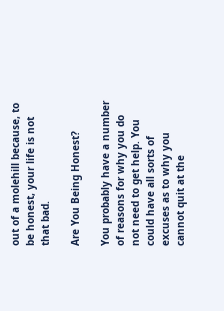out of a molehill because, to be honest, your life is not that bad.

Are You Being Honest?

You probably have a number of reasons for why you do not need to get help. You could have all sorts of excuses as to why you cannot quit at the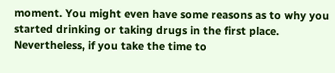moment. You might even have some reasons as to why you started drinking or taking drugs in the first place. Nevertheless, if you take the time to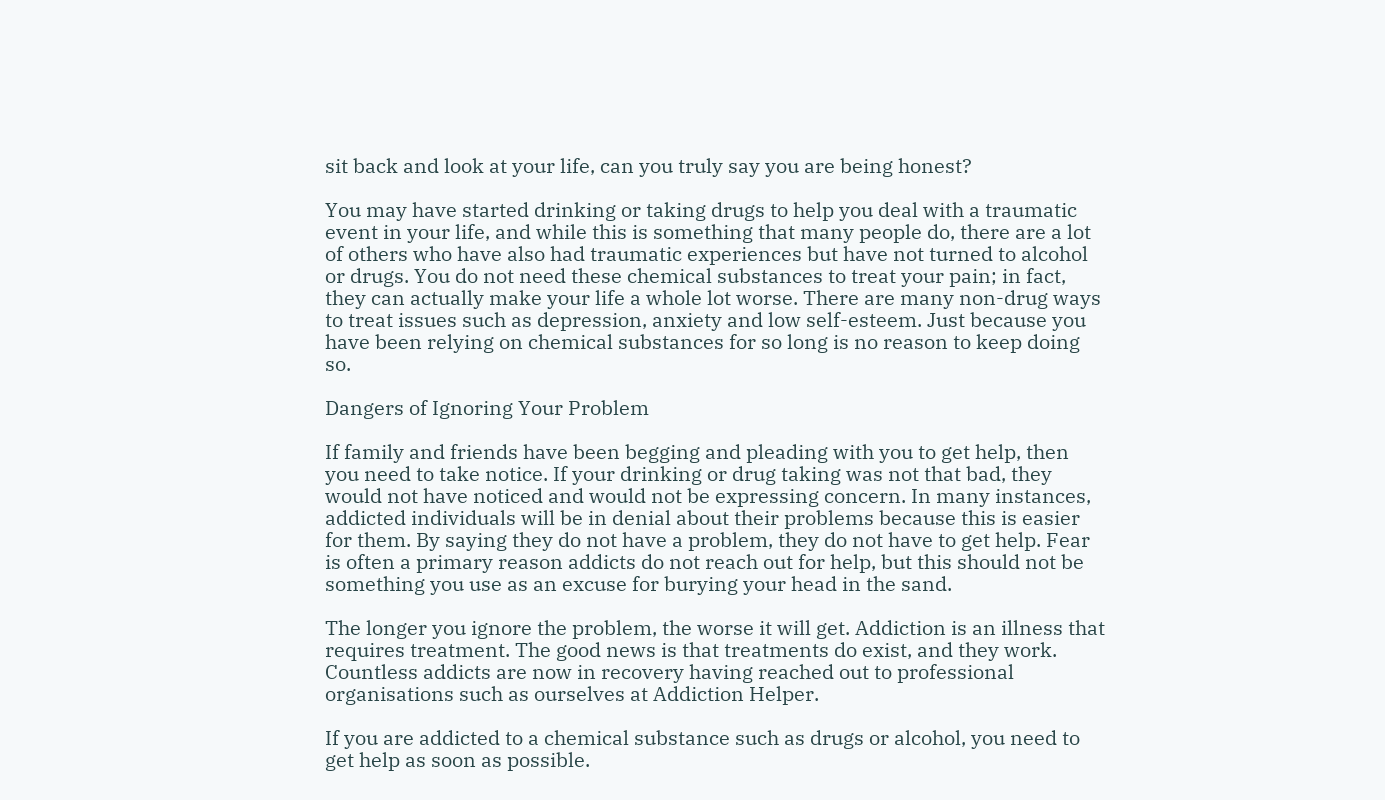sit back and look at your life, can you truly say you are being honest?

You may have started drinking or taking drugs to help you deal with a traumatic event in your life, and while this is something that many people do, there are a lot of others who have also had traumatic experiences but have not turned to alcohol or drugs. You do not need these chemical substances to treat your pain; in fact, they can actually make your life a whole lot worse. There are many non-drug ways to treat issues such as depression, anxiety and low self-esteem. Just because you have been relying on chemical substances for so long is no reason to keep doing so.

Dangers of Ignoring Your Problem

If family and friends have been begging and pleading with you to get help, then you need to take notice. If your drinking or drug taking was not that bad, they would not have noticed and would not be expressing concern. In many instances, addicted individuals will be in denial about their problems because this is easier for them. By saying they do not have a problem, they do not have to get help. Fear is often a primary reason addicts do not reach out for help, but this should not be something you use as an excuse for burying your head in the sand.

The longer you ignore the problem, the worse it will get. Addiction is an illness that requires treatment. The good news is that treatments do exist, and they work. Countless addicts are now in recovery having reached out to professional organisations such as ourselves at Addiction Helper.

If you are addicted to a chemical substance such as drugs or alcohol, you need to get help as soon as possible.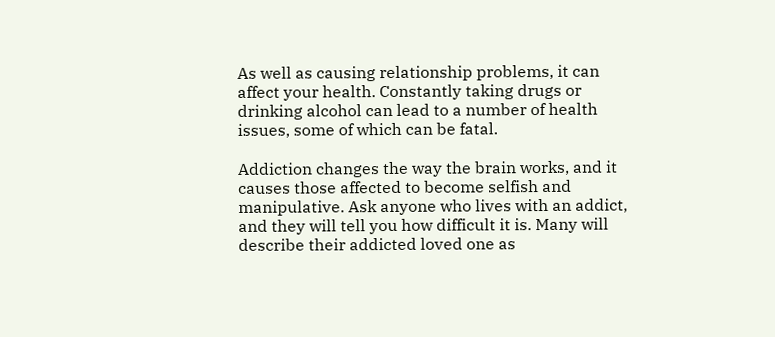As well as causing relationship problems, it can affect your health. Constantly taking drugs or drinking alcohol can lead to a number of health issues, some of which can be fatal.

Addiction changes the way the brain works, and it causes those affected to become selfish and manipulative. Ask anyone who lives with an addict, and they will tell you how difficult it is. Many will describe their addicted loved one as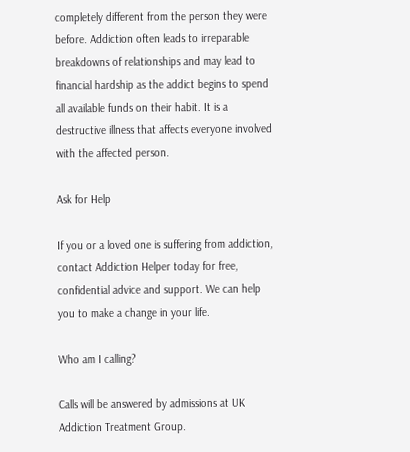completely different from the person they were before. Addiction often leads to irreparable breakdowns of relationships and may lead to financial hardship as the addict begins to spend all available funds on their habit. It is a destructive illness that affects everyone involved with the affected person.

Ask for Help

If you or a loved one is suffering from addiction, contact Addiction Helper today for free, confidential advice and support. We can help you to make a change in your life.

Who am I calling?

Calls will be answered by admissions at UK Addiction Treatment Group.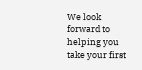We look forward to helping you take your first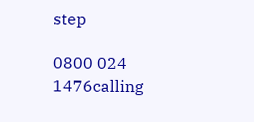step

0800 024 1476calling